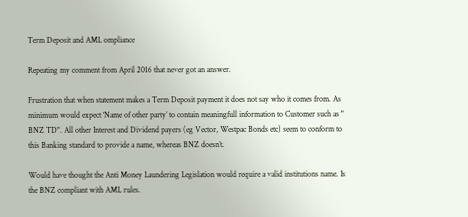Term Deposit and AML ompliance

Repeating my comment from April 2016 that never got an answer.

Frustration that when statement makes a Term Deposit payment it does not say who it comes from. As minimum would expect ‘Name of other party’ to contain meaningfull information to Customer such as " BNZ TD". All other Interest and Dividend payers (eg Vector, Westpac Bonds etc) seem to conform to this Banking standard to provide a name, whereas BNZ doesn’t.

Would have thought the Anti Money Laundering Legislation would require a valid institutions name. Is the BNZ compliant with AML rules.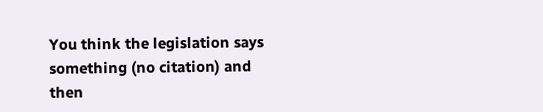You think the legislation says something (no citation) and then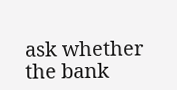ask whether the bank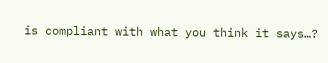is compliant with what you think it says…?